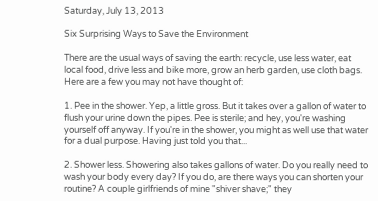Saturday, July 13, 2013

Six Surprising Ways to Save the Environment

There are the usual ways of saving the earth: recycle, use less water, eat local food, drive less and bike more, grow an herb garden, use cloth bags. Here are a few you may not have thought of:

1. Pee in the shower. Yep, a little gross. But it takes over a gallon of water to flush your urine down the pipes. Pee is sterile; and hey, you're washing yourself off anyway. If you're in the shower, you might as well use that water for a dual purpose. Having just told you that...

2. Shower less. Showering also takes gallons of water. Do you really need to wash your body every day? If you do, are there ways you can shorten your routine? A couple girlfriends of mine "shiver shave;" they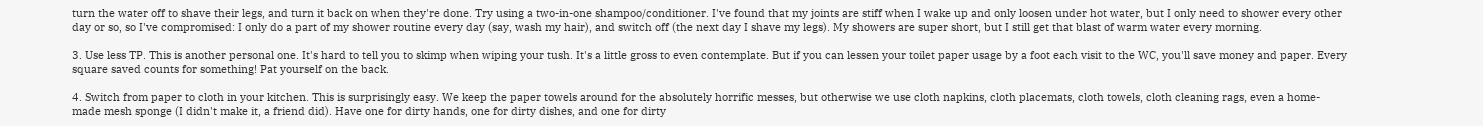turn the water off to shave their legs, and turn it back on when they're done. Try using a two-in-one shampoo/conditioner. I've found that my joints are stiff when I wake up and only loosen under hot water, but I only need to shower every other day or so, so I've compromised: I only do a part of my shower routine every day (say, wash my hair), and switch off (the next day I shave my legs). My showers are super short, but I still get that blast of warm water every morning.

3. Use less TP. This is another personal one. It's hard to tell you to skimp when wiping your tush. It's a little gross to even contemplate. But if you can lessen your toilet paper usage by a foot each visit to the WC, you'll save money and paper. Every square saved counts for something! Pat yourself on the back.

4. Switch from paper to cloth in your kitchen. This is surprisingly easy. We keep the paper towels around for the absolutely horrific messes, but otherwise we use cloth napkins, cloth placemats, cloth towels, cloth cleaning rags, even a home-made mesh sponge (I didn't make it, a friend did). Have one for dirty hands, one for dirty dishes, and one for dirty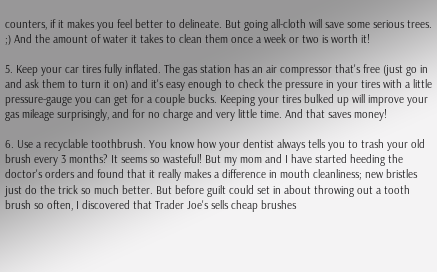counters, if it makes you feel better to delineate. But going all-cloth will save some serious trees. ;) And the amount of water it takes to clean them once a week or two is worth it!

5. Keep your car tires fully inflated. The gas station has an air compressor that's free (just go in and ask them to turn it on) and it's easy enough to check the pressure in your tires with a little pressure-gauge you can get for a couple bucks. Keeping your tires bulked up will improve your gas mileage surprisingly, and for no charge and very little time. And that saves money!

6. Use a recyclable toothbrush. You know how your dentist always tells you to trash your old brush every 3 months? It seems so wasteful! But my mom and I have started heeding the doctor's orders and found that it really makes a difference in mouth cleanliness; new bristles just do the trick so much better. But before guilt could set in about throwing out a tooth brush so often, I discovered that Trader Joe's sells cheap brushes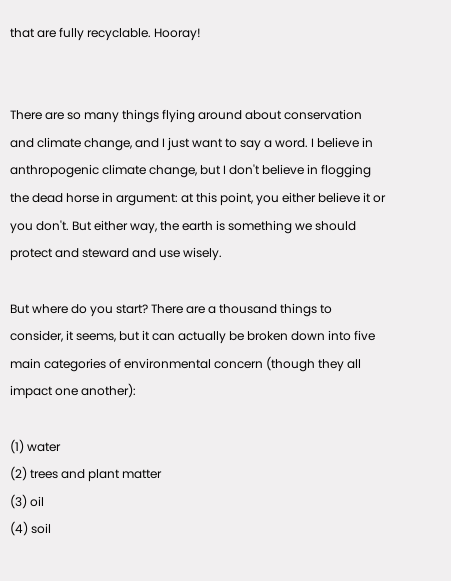that are fully recyclable. Hooray!


There are so many things flying around about conservation and climate change, and I just want to say a word. I believe in anthropogenic climate change, but I don't believe in flogging the dead horse in argument: at this point, you either believe it or you don't. But either way, the earth is something we should protect and steward and use wisely.

But where do you start? There are a thousand things to consider, it seems, but it can actually be broken down into five main categories of environmental concern (though they all impact one another):

(1) water
(2) trees and plant matter
(3) oil
(4) soil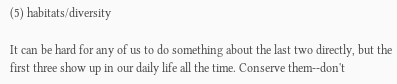(5) habitats/diversity

It can be hard for any of us to do something about the last two directly, but the first three show up in our daily life all the time. Conserve them--don't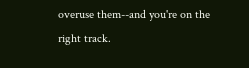overuse them--and you're on the right track.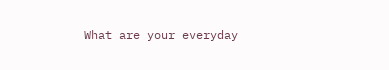What are your everyday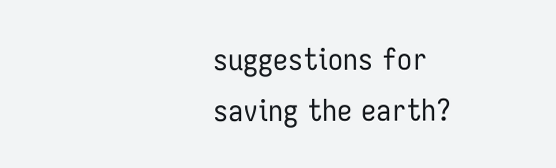suggestions for saving the earth?